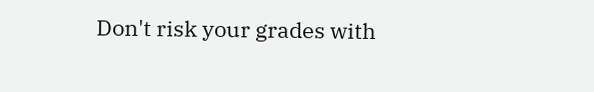Don't risk your grades with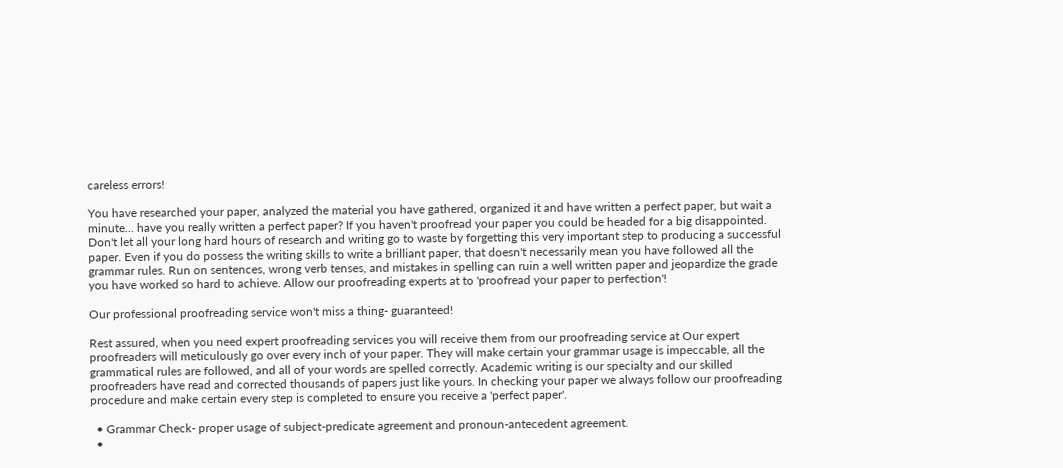careless errors!

You have researched your paper, analyzed the material you have gathered, organized it and have written a perfect paper, but wait a minute... have you really written a perfect paper? If you haven't proofread your paper you could be headed for a big disappointed. Don't let all your long hard hours of research and writing go to waste by forgetting this very important step to producing a successful paper. Even if you do possess the writing skills to write a brilliant paper, that doesn't necessarily mean you have followed all the grammar rules. Run on sentences, wrong verb tenses, and mistakes in spelling can ruin a well written paper and jeopardize the grade you have worked so hard to achieve. Allow our proofreading experts at to 'proofread your paper to perfection'!

Our professional proofreading service won't miss a thing- guaranteed!

Rest assured, when you need expert proofreading services you will receive them from our proofreading service at Our expert proofreaders will meticulously go over every inch of your paper. They will make certain your grammar usage is impeccable, all the grammatical rules are followed, and all of your words are spelled correctly. Academic writing is our specialty and our skilled proofreaders have read and corrected thousands of papers just like yours. In checking your paper we always follow our proofreading procedure and make certain every step is completed to ensure you receive a 'perfect paper'.

  • Grammar Check- proper usage of subject-predicate agreement and pronoun-antecedent agreement.
  •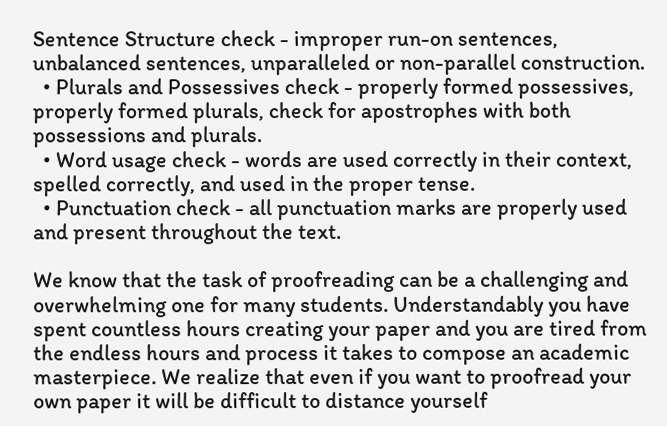Sentence Structure check - improper run-on sentences, unbalanced sentences, unparalleled or non-parallel construction.
  • Plurals and Possessives check - properly formed possessives, properly formed plurals, check for apostrophes with both possessions and plurals.
  • Word usage check - words are used correctly in their context, spelled correctly, and used in the proper tense.
  • Punctuation check - all punctuation marks are properly used and present throughout the text.

We know that the task of proofreading can be a challenging and overwhelming one for many students. Understandably you have spent countless hours creating your paper and you are tired from the endless hours and process it takes to compose an academic masterpiece. We realize that even if you want to proofread your own paper it will be difficult to distance yourself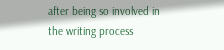after being so involved in the writing process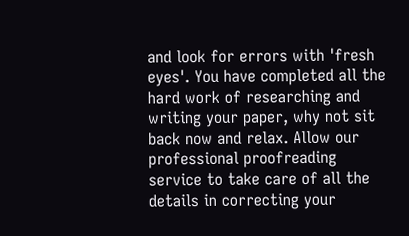and look for errors with 'fresh eyes'. You have completed all the hard work of researching and writing your paper, why not sit back now and relax. Allow our professional proofreading service to take care of all the details in correcting your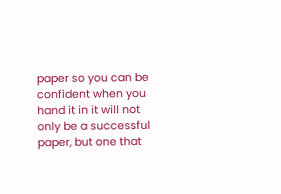paper so you can be confident when you hand it in it will not only be a successful paper, but one that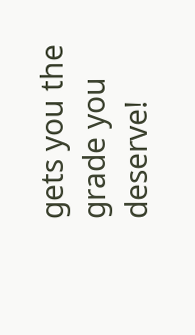gets you the grade you deserve!